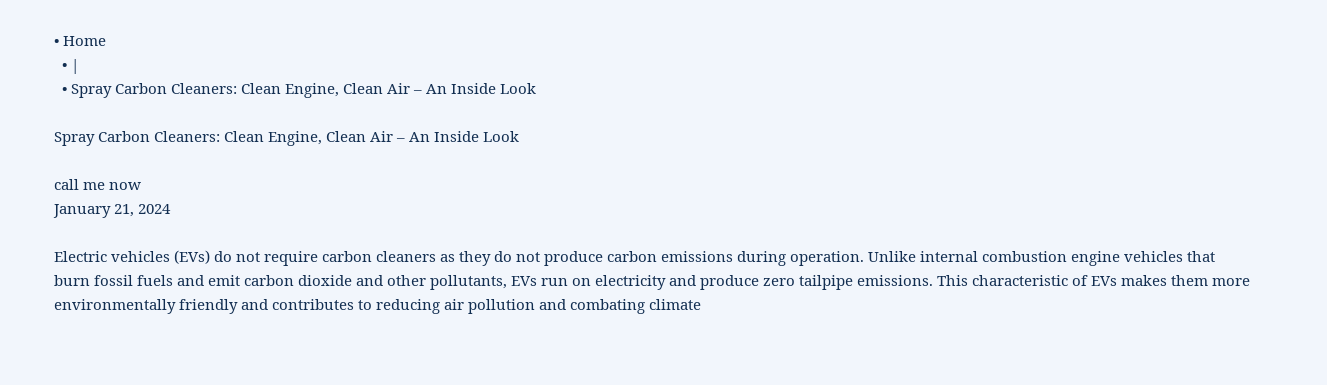• Home
  • |
  • Spray Carbon Cleaners: Clean Engine, Clean Air – An Inside Look

Spray Carbon Cleaners: Clean Engine, Clean Air – An Inside Look

call me now
January 21, 2024

Electric vehicles (EVs) do not require carbon cleaners as they do not produce carbon emissions during operation. Unlike internal combustion engine vehicles that burn fossil fuels and emit carbon dioxide and other pollutants, EVs run on electricity and produce zero tailpipe emissions. This characteristic of EVs makes them more environmentally friendly and contributes to reducing air pollution and combating climate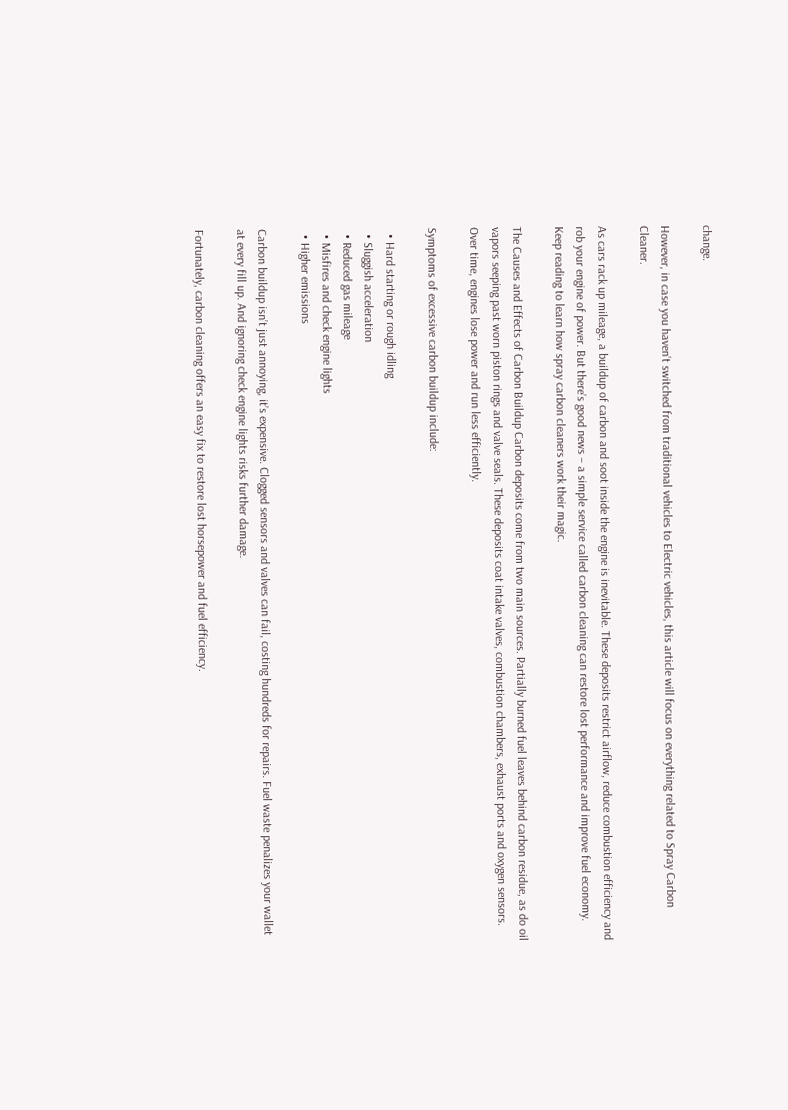change.

However, in case you haven’t switched from traditional vehicles to Electric vehicles, this article will focus on everything related to Spray Carbon Cleaner.

As cars rack up mileage, a buildup of carbon and soot inside the engine is inevitable. These deposits restrict airflow, reduce combustion efficiency and rob your engine of power. But there’s good news – a simple service called carbon cleaning can restore lost performance and improve fuel economy. Keep reading to learn how spray carbon cleaners work their magic.

The Causes and Effects of Carbon Buildup Carbon deposits come from two main sources. Partially burned fuel leaves behind carbon residue, as do oil vapors seeping past worn piston rings and valve seals. These deposits coat intake valves, combustion chambers, exhaust ports and oxygen sensors. Over time, engines lose power and run less efficiently.

Symptoms of excessive carbon buildup include:

  • Hard starting or rough idling
  • Sluggish acceleration
  • Reduced gas mileage
  • Misfires and check engine lights
  • Higher emissions

Carbon buildup isn’t just annoying, it’s expensive. Clogged sensors and valves can fail, costing hundreds for repairs. Fuel waste penalizes your wallet at every fill up. And ignoring check engine lights risks further damage.

Fortunately, carbon cleaning offers an easy fix to restore lost horsepower and fuel efficiency.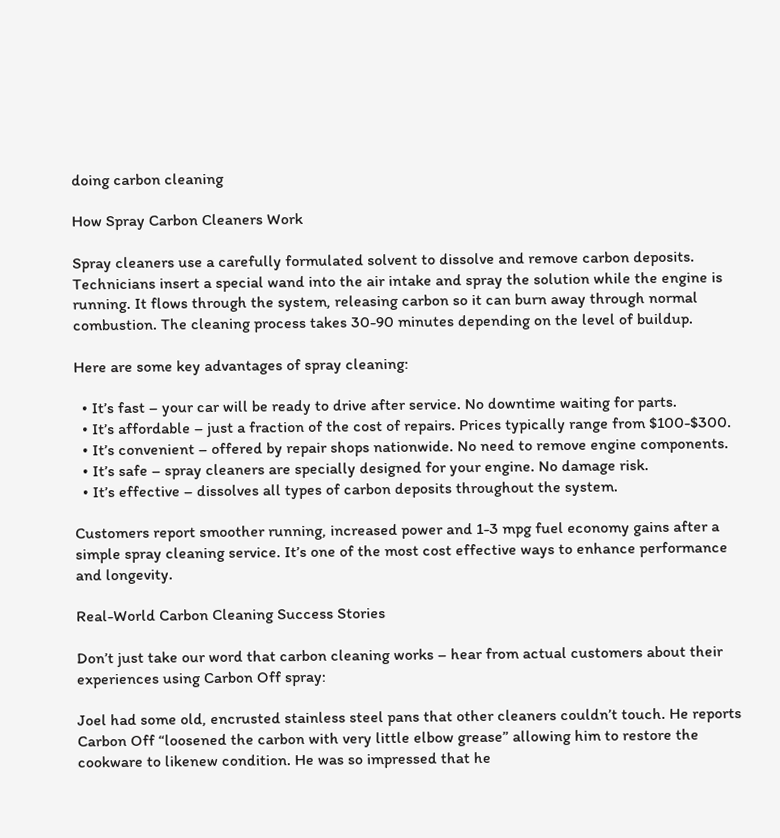doing carbon cleaning

How Spray Carbon Cleaners Work

Spray cleaners use a carefully formulated solvent to dissolve and remove carbon deposits. Technicians insert a special wand into the air intake and spray the solution while the engine is running. It flows through the system, releasing carbon so it can burn away through normal combustion. The cleaning process takes 30-90 minutes depending on the level of buildup.

Here are some key advantages of spray cleaning:

  • It’s fast – your car will be ready to drive after service. No downtime waiting for parts.
  • It’s affordable – just a fraction of the cost of repairs. Prices typically range from $100-$300.
  • It’s convenient – offered by repair shops nationwide. No need to remove engine components.
  • It’s safe – spray cleaners are specially designed for your engine. No damage risk.
  • It’s effective – dissolves all types of carbon deposits throughout the system.

Customers report smoother running, increased power and 1-3 mpg fuel economy gains after a simple spray cleaning service. It’s one of the most cost effective ways to enhance performance and longevity.

Real-World Carbon Cleaning Success Stories

Don’t just take our word that carbon cleaning works – hear from actual customers about their experiences using Carbon Off spray:

Joel had some old, encrusted stainless steel pans that other cleaners couldn’t touch. He reports Carbon Off “loosened the carbon with very little elbow grease” allowing him to restore the cookware to likenew condition. He was so impressed that he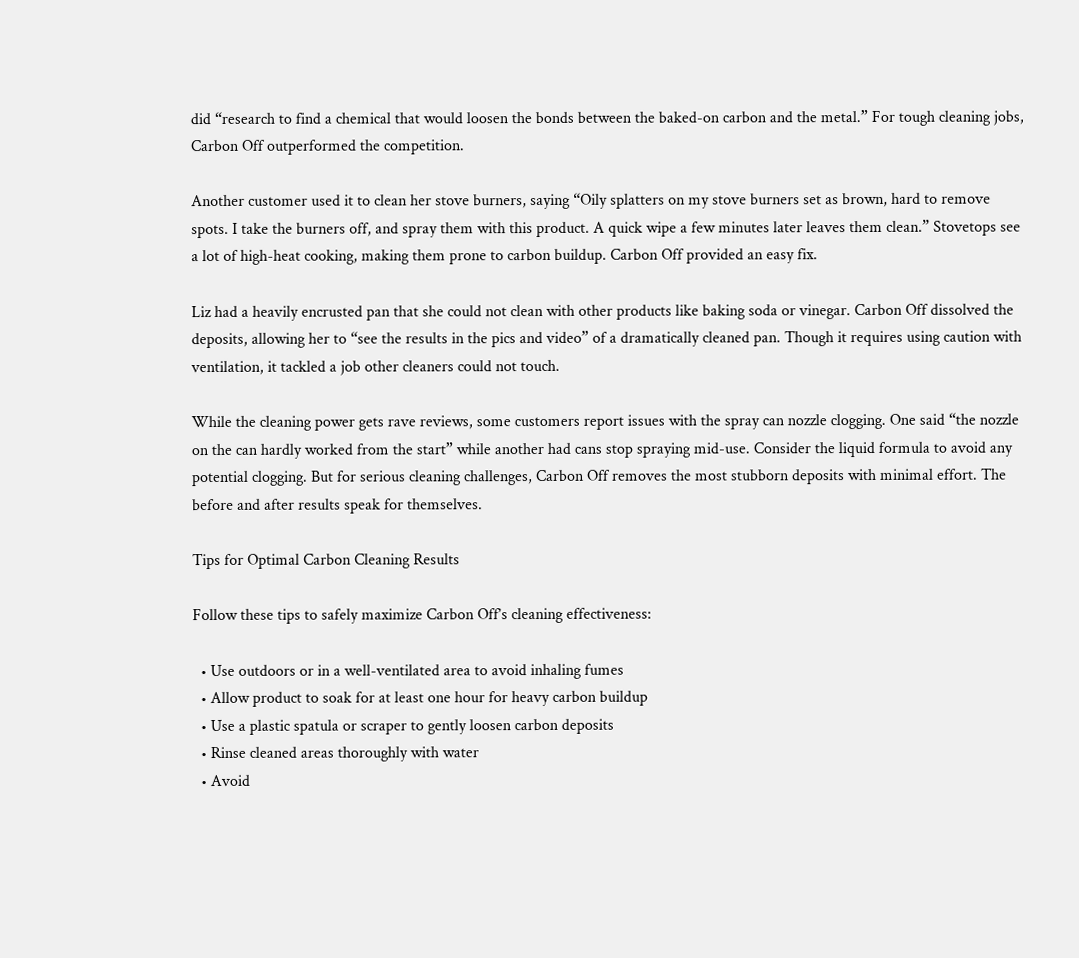did “research to find a chemical that would loosen the bonds between the baked-on carbon and the metal.” For tough cleaning jobs, Carbon Off outperformed the competition.

Another customer used it to clean her stove burners, saying “Oily splatters on my stove burners set as brown, hard to remove spots. I take the burners off, and spray them with this product. A quick wipe a few minutes later leaves them clean.” Stovetops see a lot of high-heat cooking, making them prone to carbon buildup. Carbon Off provided an easy fix.

Liz had a heavily encrusted pan that she could not clean with other products like baking soda or vinegar. Carbon Off dissolved the deposits, allowing her to “see the results in the pics and video” of a dramatically cleaned pan. Though it requires using caution with ventilation, it tackled a job other cleaners could not touch.

While the cleaning power gets rave reviews, some customers report issues with the spray can nozzle clogging. One said “the nozzle on the can hardly worked from the start” while another had cans stop spraying mid-use. Consider the liquid formula to avoid any potential clogging. But for serious cleaning challenges, Carbon Off removes the most stubborn deposits with minimal effort. The before and after results speak for themselves.

Tips for Optimal Carbon Cleaning Results

Follow these tips to safely maximize Carbon Off’s cleaning effectiveness:

  • Use outdoors or in a well-ventilated area to avoid inhaling fumes
  • Allow product to soak for at least one hour for heavy carbon buildup
  • Use a plastic spatula or scraper to gently loosen carbon deposits
  • Rinse cleaned areas thoroughly with water
  • Avoid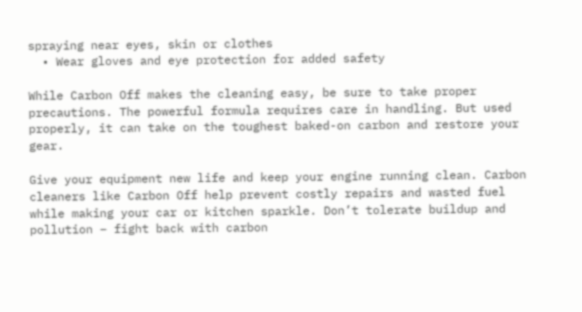spraying near eyes, skin or clothes
  • Wear gloves and eye protection for added safety

While Carbon Off makes the cleaning easy, be sure to take proper precautions. The powerful formula requires care in handling. But used properly, it can take on the toughest baked-on carbon and restore your gear.

Give your equipment new life and keep your engine running clean. Carbon cleaners like Carbon Off help prevent costly repairs and wasted fuel while making your car or kitchen sparkle. Don’t tolerate buildup and pollution – fight back with carbon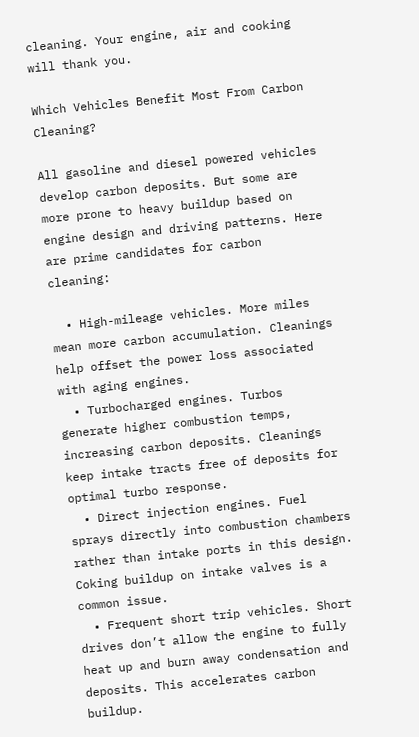cleaning. Your engine, air and cooking will thank you.

Which Vehicles Benefit Most From Carbon Cleaning?

All gasoline and diesel powered vehicles develop carbon deposits. But some are more prone to heavy buildup based on engine design and driving patterns. Here are prime candidates for carbon cleaning:

  • High-mileage vehicles. More miles mean more carbon accumulation. Cleanings help offset the power loss associated with aging engines.
  • Turbocharged engines. Turbos generate higher combustion temps, increasing carbon deposits. Cleanings keep intake tracts free of deposits for optimal turbo response.
  • Direct injection engines. Fuel sprays directly into combustion chambers rather than intake ports in this design. Coking buildup on intake valves is a common issue.
  • Frequent short trip vehicles. Short drives don’t allow the engine to fully heat up and burn away condensation and deposits. This accelerates carbon buildup.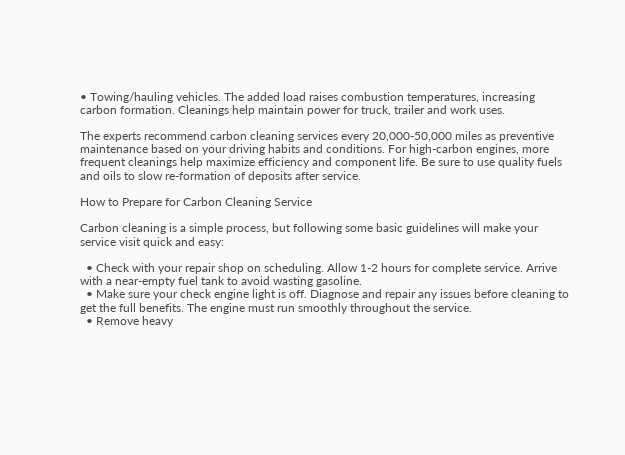• Towing/hauling vehicles. The added load raises combustion temperatures, increasing carbon formation. Cleanings help maintain power for truck, trailer and work uses.

The experts recommend carbon cleaning services every 20,000-50,000 miles as preventive maintenance based on your driving habits and conditions. For high-carbon engines, more frequent cleanings help maximize efficiency and component life. Be sure to use quality fuels and oils to slow re-formation of deposits after service.

How to Prepare for Carbon Cleaning Service

Carbon cleaning is a simple process, but following some basic guidelines will make your service visit quick and easy:

  • Check with your repair shop on scheduling. Allow 1-2 hours for complete service. Arrive with a near-empty fuel tank to avoid wasting gasoline.
  • Make sure your check engine light is off. Diagnose and repair any issues before cleaning to get the full benefits. The engine must run smoothly throughout the service.
  • Remove heavy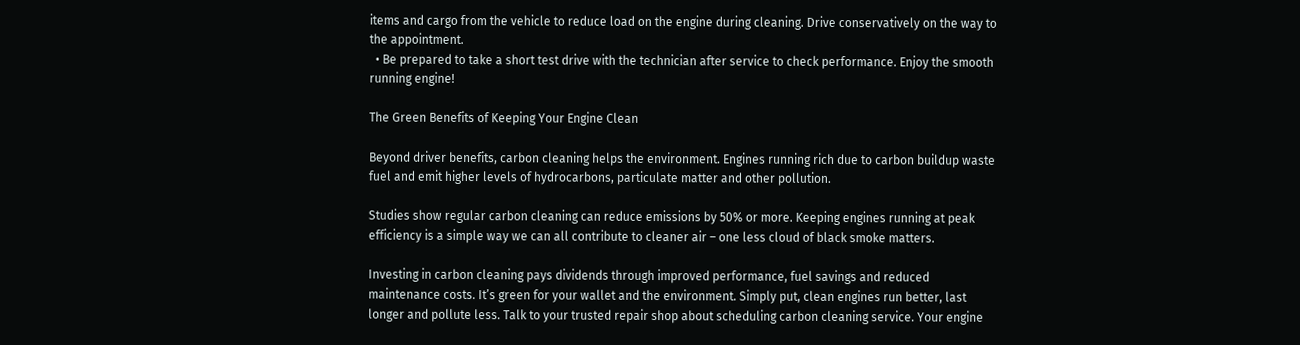items and cargo from the vehicle to reduce load on the engine during cleaning. Drive conservatively on the way to the appointment.
  • Be prepared to take a short test drive with the technician after service to check performance. Enjoy the smooth running engine!

The Green Benefits of Keeping Your Engine Clean

Beyond driver benefits, carbon cleaning helps the environment. Engines running rich due to carbon buildup waste fuel and emit higher levels of hydrocarbons, particulate matter and other pollution.

Studies show regular carbon cleaning can reduce emissions by 50% or more. Keeping engines running at peak efficiency is a simple way we can all contribute to cleaner air – one less cloud of black smoke matters.

Investing in carbon cleaning pays dividends through improved performance, fuel savings and reduced maintenance costs. It’s green for your wallet and the environment. Simply put, clean engines run better, last longer and pollute less. Talk to your trusted repair shop about scheduling carbon cleaning service. Your engine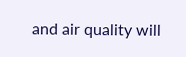and air quality will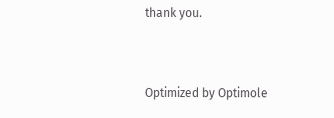thank you.


Optimized by Optimole